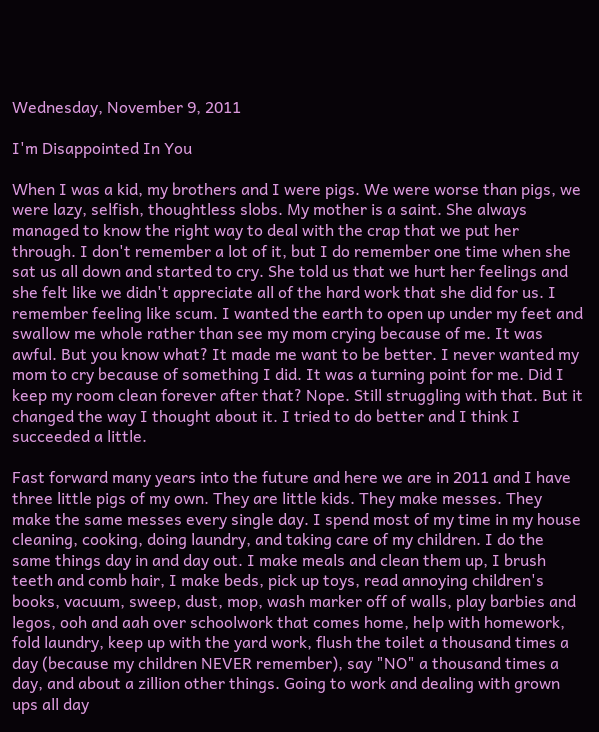Wednesday, November 9, 2011

I'm Disappointed In You

When I was a kid, my brothers and I were pigs. We were worse than pigs, we were lazy, selfish, thoughtless slobs. My mother is a saint. She always managed to know the right way to deal with the crap that we put her through. I don't remember a lot of it, but I do remember one time when she sat us all down and started to cry. She told us that we hurt her feelings and she felt like we didn't appreciate all of the hard work that she did for us. I remember feeling like scum. I wanted the earth to open up under my feet and swallow me whole rather than see my mom crying because of me. It was awful. But you know what? It made me want to be better. I never wanted my mom to cry because of something I did. It was a turning point for me. Did I keep my room clean forever after that? Nope. Still struggling with that. But it changed the way I thought about it. I tried to do better and I think I succeeded a little.

Fast forward many years into the future and here we are in 2011 and I have three little pigs of my own. They are little kids. They make messes. They make the same messes every single day. I spend most of my time in my house cleaning, cooking, doing laundry, and taking care of my children. I do the same things day in and day out. I make meals and clean them up, I brush teeth and comb hair, I make beds, pick up toys, read annoying children's books, vacuum, sweep, dust, mop, wash marker off of walls, play barbies and legos, ooh and aah over schoolwork that comes home, help with homework, fold laundry, keep up with the yard work, flush the toilet a thousand times a day (because my children NEVER remember), say "NO" a thousand times a day, and about a zillion other things. Going to work and dealing with grown ups all day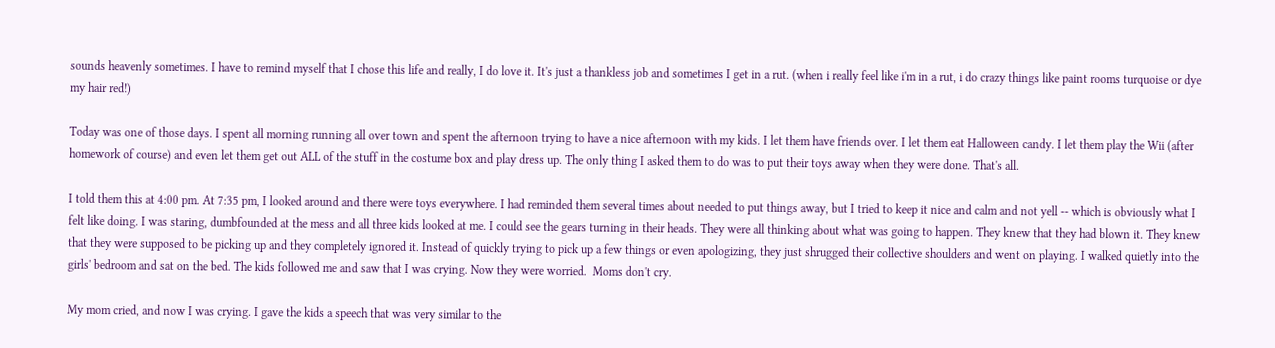sounds heavenly sometimes. I have to remind myself that I chose this life and really, I do love it. It's just a thankless job and sometimes I get in a rut. (when i really feel like i'm in a rut, i do crazy things like paint rooms turquoise or dye my hair red!)

Today was one of those days. I spent all morning running all over town and spent the afternoon trying to have a nice afternoon with my kids. I let them have friends over. I let them eat Halloween candy. I let them play the Wii (after homework of course) and even let them get out ALL of the stuff in the costume box and play dress up. The only thing I asked them to do was to put their toys away when they were done. That's all.

I told them this at 4:00 pm. At 7:35 pm, I looked around and there were toys everywhere. I had reminded them several times about needed to put things away, but I tried to keep it nice and calm and not yell -- which is obviously what I felt like doing. I was staring, dumbfounded at the mess and all three kids looked at me. I could see the gears turning in their heads. They were all thinking about what was going to happen. They knew that they had blown it. They knew that they were supposed to be picking up and they completely ignored it. Instead of quickly trying to pick up a few things or even apologizing, they just shrugged their collective shoulders and went on playing. I walked quietly into the girls' bedroom and sat on the bed. The kids followed me and saw that I was crying. Now they were worried.  Moms don't cry.

My mom cried, and now I was crying. I gave the kids a speech that was very similar to the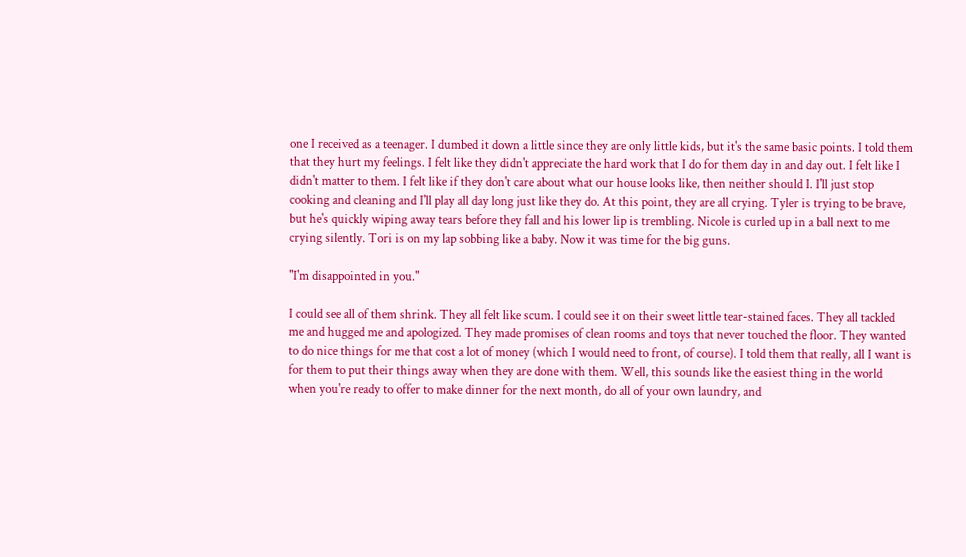one I received as a teenager. I dumbed it down a little since they are only little kids, but it's the same basic points. I told them that they hurt my feelings. I felt like they didn't appreciate the hard work that I do for them day in and day out. I felt like I didn't matter to them. I felt like if they don't care about what our house looks like, then neither should I. I'll just stop cooking and cleaning and I'll play all day long just like they do. At this point, they are all crying. Tyler is trying to be brave, but he's quickly wiping away tears before they fall and his lower lip is trembling. Nicole is curled up in a ball next to me crying silently. Tori is on my lap sobbing like a baby. Now it was time for the big guns.

"I'm disappointed in you."

I could see all of them shrink. They all felt like scum. I could see it on their sweet little tear-stained faces. They all tackled me and hugged me and apologized. They made promises of clean rooms and toys that never touched the floor. They wanted to do nice things for me that cost a lot of money (which I would need to front, of course). I told them that really, all I want is for them to put their things away when they are done with them. Well, this sounds like the easiest thing in the world when you're ready to offer to make dinner for the next month, do all of your own laundry, and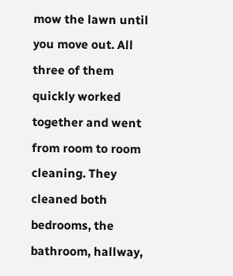mow the lawn until you move out. All three of them quickly worked together and went from room to room cleaning. They cleaned both bedrooms, the bathroom, hallway,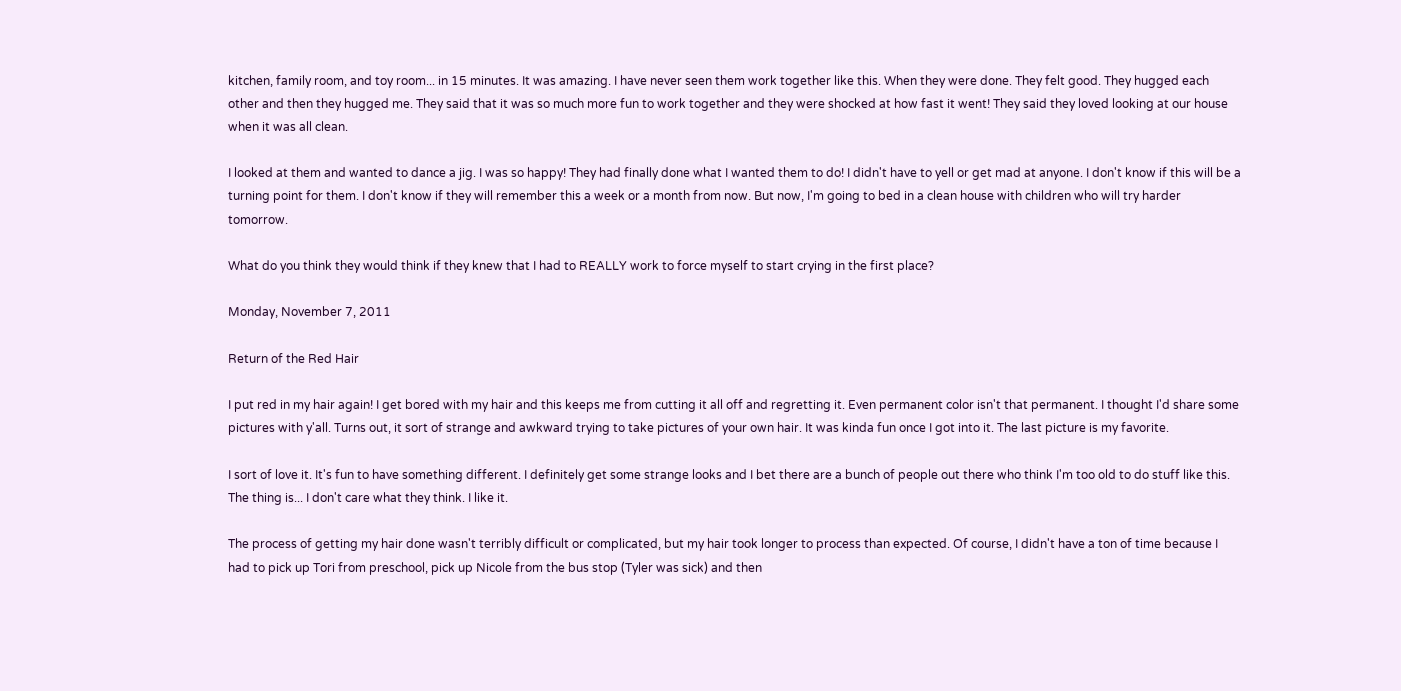kitchen, family room, and toy room... in 15 minutes. It was amazing. I have never seen them work together like this. When they were done. They felt good. They hugged each other and then they hugged me. They said that it was so much more fun to work together and they were shocked at how fast it went! They said they loved looking at our house when it was all clean.

I looked at them and wanted to dance a jig. I was so happy! They had finally done what I wanted them to do! I didn't have to yell or get mad at anyone. I don't know if this will be a turning point for them. I don't know if they will remember this a week or a month from now. But now, I'm going to bed in a clean house with children who will try harder tomorrow.

What do you think they would think if they knew that I had to REALLY work to force myself to start crying in the first place?

Monday, November 7, 2011

Return of the Red Hair

I put red in my hair again! I get bored with my hair and this keeps me from cutting it all off and regretting it. Even permanent color isn't that permanent. I thought I'd share some pictures with y'all. Turns out, it sort of strange and awkward trying to take pictures of your own hair. It was kinda fun once I got into it. The last picture is my favorite.

I sort of love it. It's fun to have something different. I definitely get some strange looks and I bet there are a bunch of people out there who think I'm too old to do stuff like this. The thing is... I don't care what they think. I like it.

The process of getting my hair done wasn't terribly difficult or complicated, but my hair took longer to process than expected. Of course, I didn't have a ton of time because I had to pick up Tori from preschool, pick up Nicole from the bus stop (Tyler was sick) and then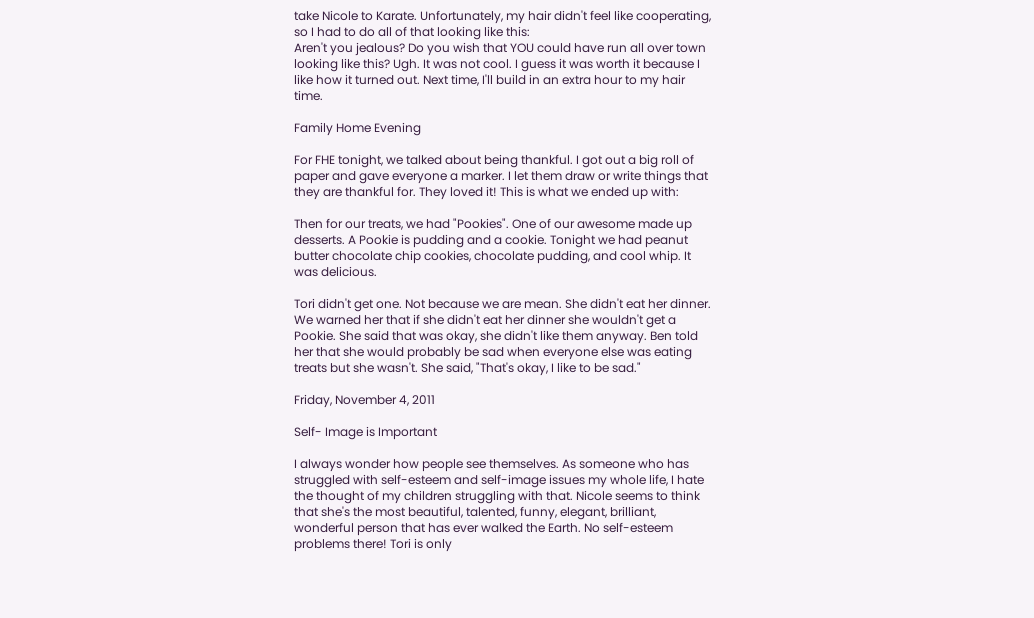take Nicole to Karate. Unfortunately, my hair didn't feel like cooperating, so I had to do all of that looking like this:
Aren't you jealous? Do you wish that YOU could have run all over town looking like this? Ugh. It was not cool. I guess it was worth it because I like how it turned out. Next time, I'll build in an extra hour to my hair time.

Family Home Evening

For FHE tonight, we talked about being thankful. I got out a big roll of paper and gave everyone a marker. I let them draw or write things that they are thankful for. They loved it! This is what we ended up with:

Then for our treats, we had "Pookies". One of our awesome made up desserts. A Pookie is pudding and a cookie. Tonight we had peanut butter chocolate chip cookies, chocolate pudding, and cool whip. It was delicious.

Tori didn't get one. Not because we are mean. She didn't eat her dinner. We warned her that if she didn't eat her dinner she wouldn't get a Pookie. She said that was okay, she didn't like them anyway. Ben told her that she would probably be sad when everyone else was eating treats but she wasn't. She said, "That's okay, I like to be sad."

Friday, November 4, 2011

Self- Image is Important

I always wonder how people see themselves. As someone who has struggled with self-esteem and self-image issues my whole life, I hate the thought of my children struggling with that. Nicole seems to think that she's the most beautiful, talented, funny, elegant, brilliant, wonderful person that has ever walked the Earth. No self-esteem problems there! Tori is only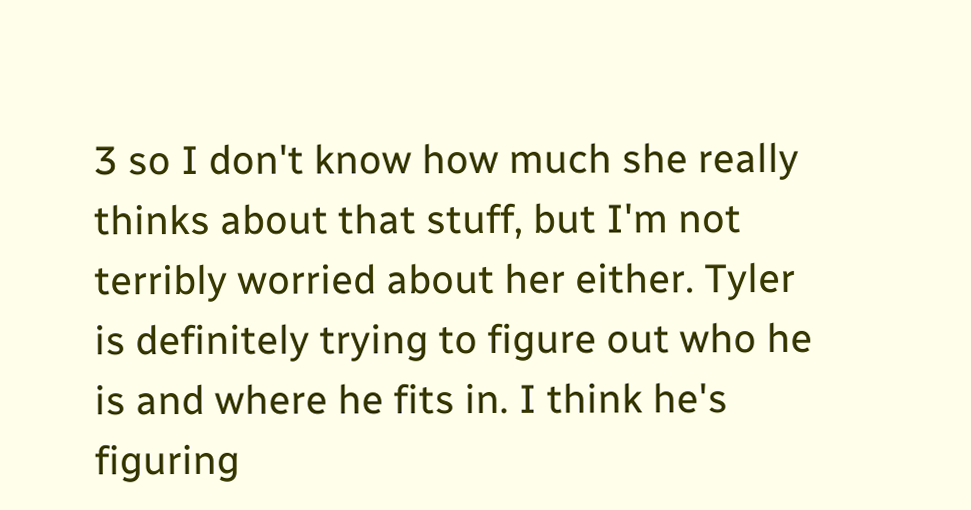3 so I don't know how much she really thinks about that stuff, but I'm not terribly worried about her either. Tyler is definitely trying to figure out who he is and where he fits in. I think he's figuring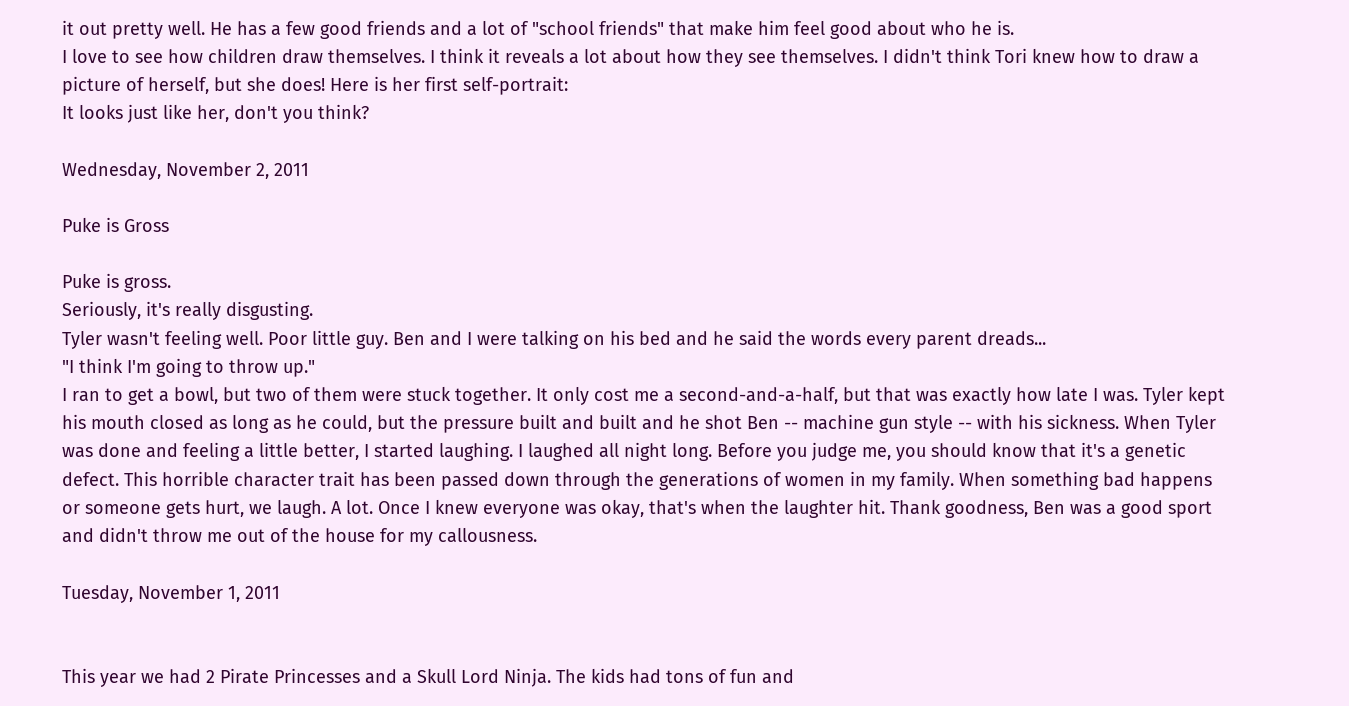it out pretty well. He has a few good friends and a lot of "school friends" that make him feel good about who he is.
I love to see how children draw themselves. I think it reveals a lot about how they see themselves. I didn't think Tori knew how to draw a picture of herself, but she does! Here is her first self-portrait:
It looks just like her, don't you think?

Wednesday, November 2, 2011

Puke is Gross

Puke is gross.
Seriously, it's really disgusting.
Tyler wasn't feeling well. Poor little guy. Ben and I were talking on his bed and he said the words every parent dreads...
"I think I'm going to throw up."
I ran to get a bowl, but two of them were stuck together. It only cost me a second-and-a-half, but that was exactly how late I was. Tyler kept his mouth closed as long as he could, but the pressure built and built and he shot Ben -- machine gun style -- with his sickness. When Tyler was done and feeling a little better, I started laughing. I laughed all night long. Before you judge me, you should know that it's a genetic defect. This horrible character trait has been passed down through the generations of women in my family. When something bad happens or someone gets hurt, we laugh. A lot. Once I knew everyone was okay, that's when the laughter hit. Thank goodness, Ben was a good sport and didn't throw me out of the house for my callousness.

Tuesday, November 1, 2011


This year we had 2 Pirate Princesses and a Skull Lord Ninja. The kids had tons of fun and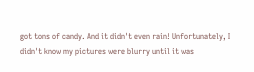got tons of candy. And it didn't even rain! Unfortunately, I didn't know my pictures were blurry until it was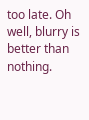too late. Oh well, blurry is better than nothing.